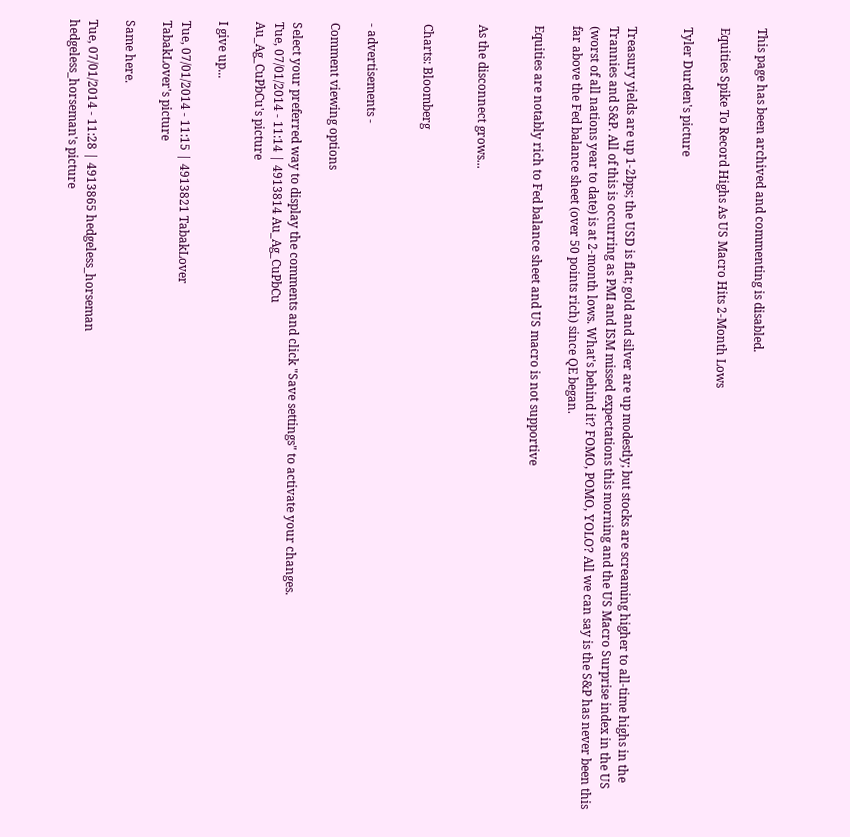This page has been archived and commenting is disabled.

Equities Spike To Record Highs As US Macro Hits 2-Month Lows

Tyler Durden's picture


Treasury yields are up 1-2bps; the USD is flat; gold and silver are up modestly; but stocks are screaming higher to all-time highs in the Trannies and S&P. All of this is occurring as PMI and ISM missed expectations this morning and the US Macro Surprise index in the US (worst of all nations year to date) is at 2-month lows. What's behind it? FOMO, POMO, YOLO? All we can say is the S&P has never been this far above the Fed balance sheet (over 50 points rich) since QE began.

Equities are notably rich to Fed balance sheet and US macro is not supportive


As the disconnect grows...


Charts: Bloomberg


- advertisements -

Comment viewing options

Select your preferred way to display the comments and click "Save settings" to activate your changes.
Tue, 07/01/2014 - 11:14 | 4913814 Au_Ag_CuPbCu
Au_Ag_CuPbCu's picture

I give up...

Tue, 07/01/2014 - 11:15 | 4913821 TabakLover
TabakLover's picture

Same here.

Tue, 07/01/2014 - 11:28 | 4913865 hedgeless_horseman
hedgeless_horseman's picture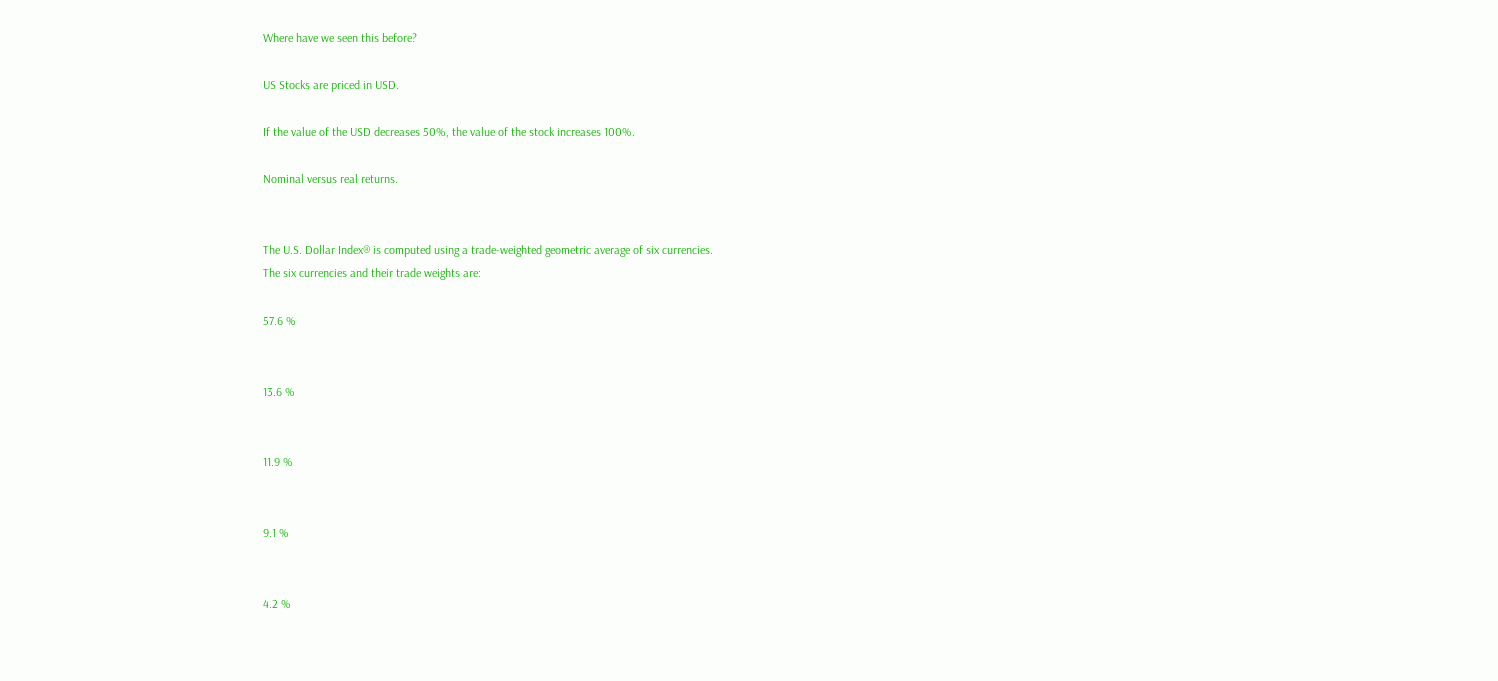Where have we seen this before?

US Stocks are priced in USD.

If the value of the USD decreases 50%, the value of the stock increases 100%.

Nominal versus real returns.


The U.S. Dollar Index® is computed using a trade-weighted geometric average of six currencies.
The six currencies and their trade weights are:

57.6 %


13.6 %


11.9 %


9.1 %


4.2 %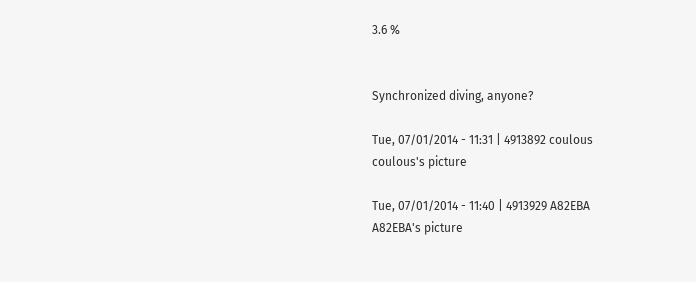3.6 %


Synchronized diving, anyone?

Tue, 07/01/2014 - 11:31 | 4913892 coulous
coulous's picture

Tue, 07/01/2014 - 11:40 | 4913929 A82EBA
A82EBA's picture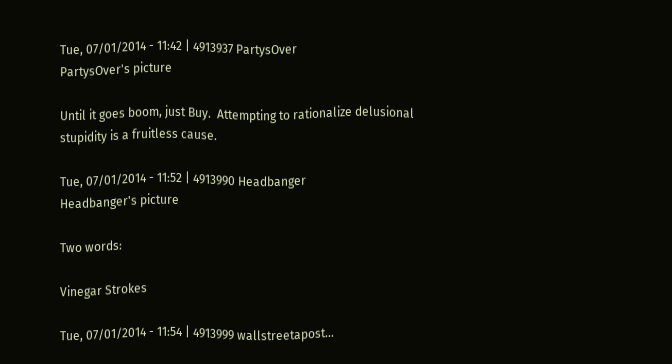Tue, 07/01/2014 - 11:42 | 4913937 PartysOver
PartysOver's picture

Until it goes boom, just Buy.  Attempting to rationalize delusional stupidity is a fruitless cause.

Tue, 07/01/2014 - 11:52 | 4913990 Headbanger
Headbanger's picture

Two words:

Vinegar Strokes

Tue, 07/01/2014 - 11:54 | 4913999 wallstreetapost...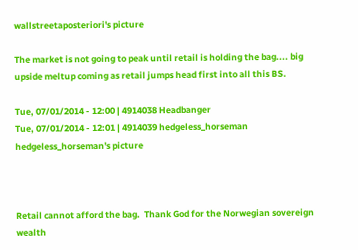wallstreetaposteriori's picture

The market is not going to peak until retail is holding the bag.... big upside meltup coming as retail jumps head first into all this BS.

Tue, 07/01/2014 - 12:00 | 4914038 Headbanger
Tue, 07/01/2014 - 12:01 | 4914039 hedgeless_horseman
hedgeless_horseman's picture



Retail cannot afford the bag.  Thank God for the Norwegian sovereign wealth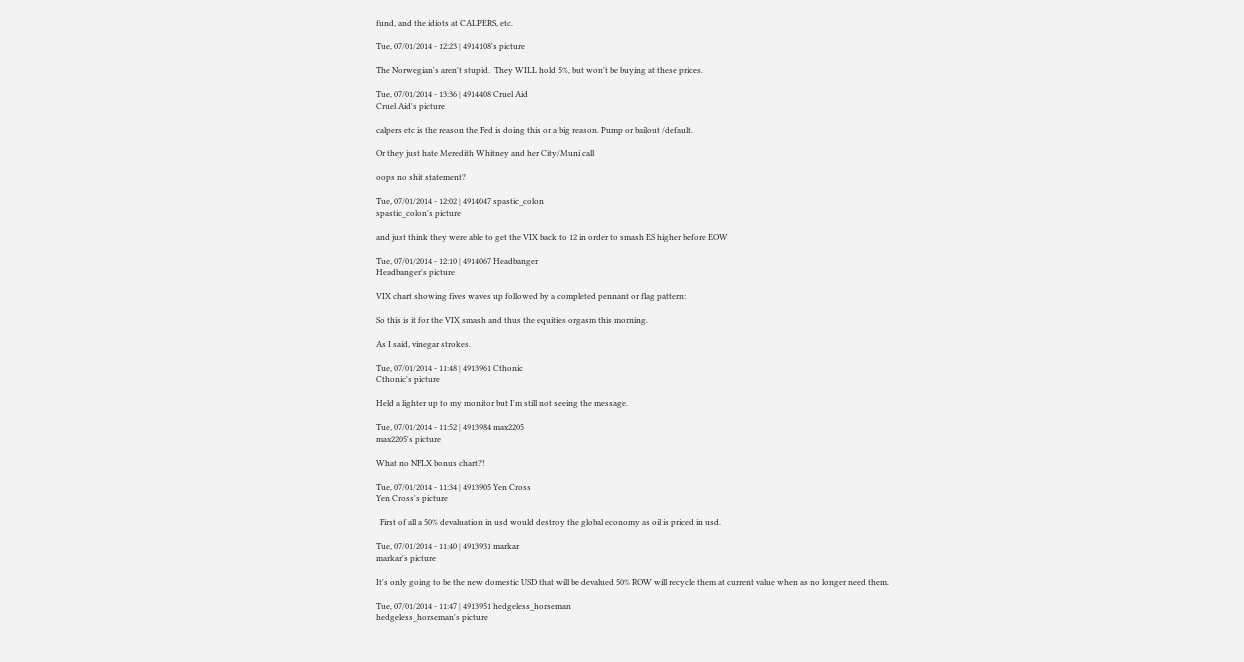fund, and the idiots at CALPERS, etc.

Tue, 07/01/2014 - 12:23 | 4914108's picture

The Norwegian's aren't stupid.  They WILL hold 5%, but won't be buying at these prices.

Tue, 07/01/2014 - 13:36 | 4914408 Cruel Aid
Cruel Aid's picture

calpers etc is the reason the Fed is doing this or a big reason. Pump or bailout /default.

Or they just hate Meredith Whitney and her City/Muni call

oops no shit statement?

Tue, 07/01/2014 - 12:02 | 4914047 spastic_colon
spastic_colon's picture

and just think they were able to get the VIX back to 12 in order to smash ES higher before EOW

Tue, 07/01/2014 - 12:10 | 4914067 Headbanger
Headbanger's picture

VIX chart showing fives waves up followed by a completed pennant or flag pattern:

So this is it for the VIX smash and thus the equities orgasm this morning.

As I said, vinegar strokes.

Tue, 07/01/2014 - 11:48 | 4913961 Cthonic
Cthonic's picture

Held a lighter up to my monitor but I'm still not seeing the message.

Tue, 07/01/2014 - 11:52 | 4913984 max2205
max2205's picture

What no NFLX bonus chart?!

Tue, 07/01/2014 - 11:34 | 4913905 Yen Cross
Yen Cross's picture

  First of all a 50% devaluation in usd would destroy the global economy as oil is priced in usd.

Tue, 07/01/2014 - 11:40 | 4913931 markar
markar's picture

It's only going to be the new domestic USD that will be devalued 50% ROW will recycle them at current value when as no longer need them.

Tue, 07/01/2014 - 11:47 | 4913951 hedgeless_horseman
hedgeless_horseman's picture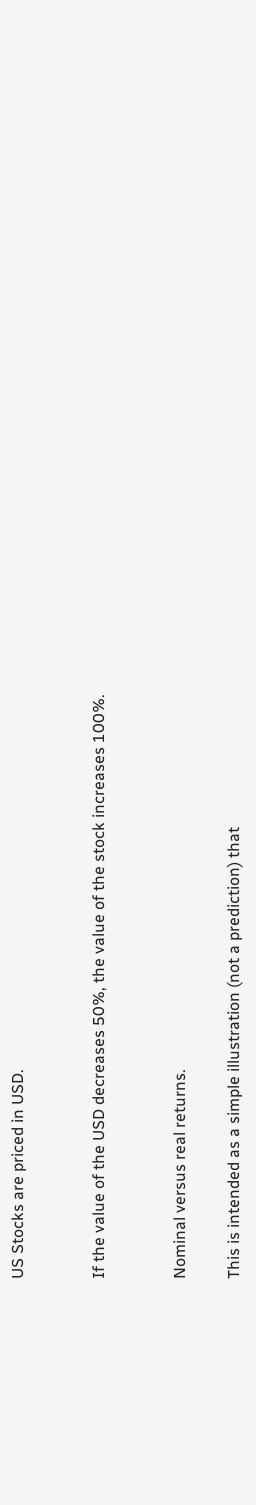US Stocks are priced in USD.


If the value of the USD decreases 50%, the value of the stock increases 100%.


Nominal versus real returns.

This is intended as a simple illustration (not a prediction) that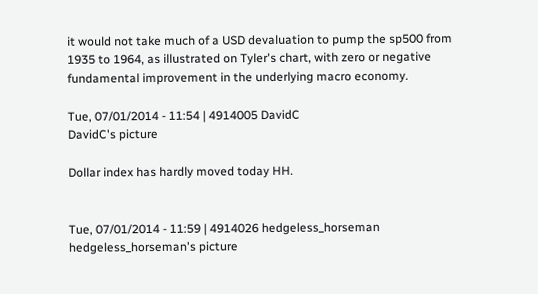it would not take much of a USD devaluation to pump the sp500 from 1935 to 1964, as illustrated on Tyler's chart, with zero or negative fundamental improvement in the underlying macro economy.

Tue, 07/01/2014 - 11:54 | 4914005 DavidC
DavidC's picture

Dollar index has hardly moved today HH.


Tue, 07/01/2014 - 11:59 | 4914026 hedgeless_horseman
hedgeless_horseman's picture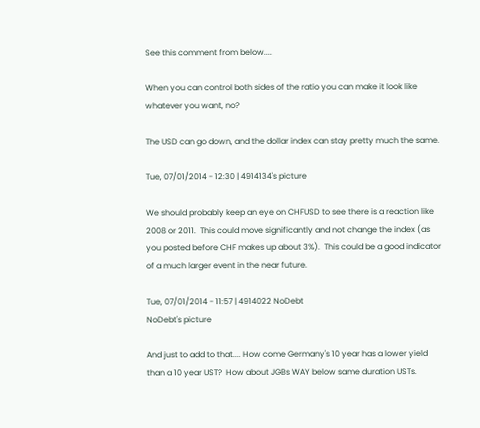See this comment from below....

When you can control both sides of the ratio you can make it look like whatever you want, no?

The USD can go down, and the dollar index can stay pretty much the same.

Tue, 07/01/2014 - 12:30 | 4914134's picture

We should probably keep an eye on CHFUSD to see there is a reaction like 2008 or 2011.  This could move significantly and not change the index (as you posted before CHF makes up about 3%).  This could be a good indicator of a much larger event in the near future.

Tue, 07/01/2014 - 11:57 | 4914022 NoDebt
NoDebt's picture

And just to add to that.... How come Germany's 10 year has a lower yield than a 10 year UST?  How about JGBs WAY below same duration USTs.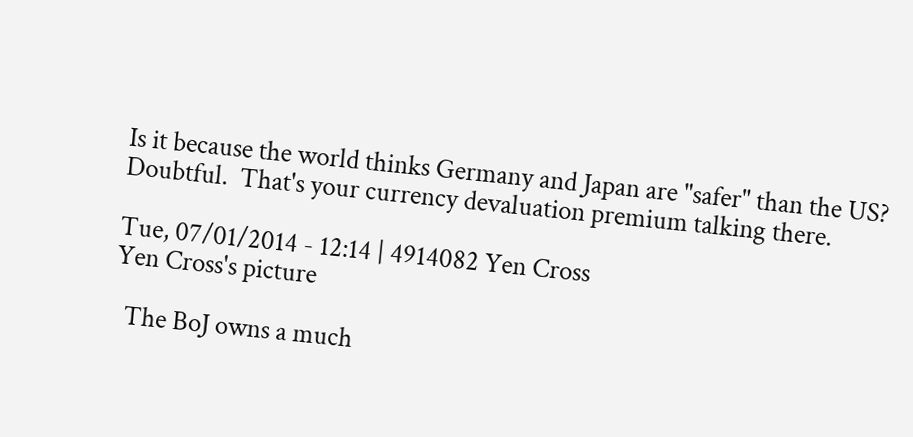Is it because the world thinks Germany and Japan are "safer" than the US?  Doubtful.  That's your currency devaluation premium talking there.

Tue, 07/01/2014 - 12:14 | 4914082 Yen Cross
Yen Cross's picture

  The BoJ owns a much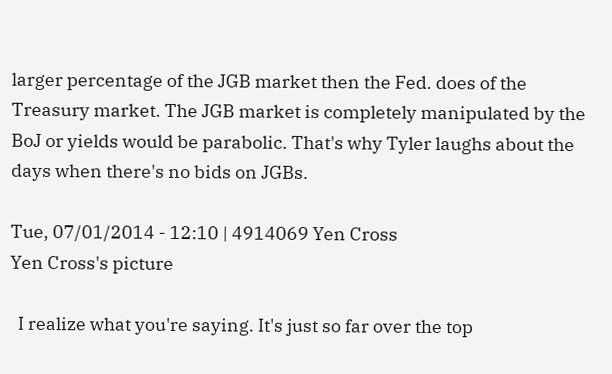larger percentage of the JGB market then the Fed. does of the Treasury market. The JGB market is completely manipulated by the BoJ or yields would be parabolic. That's why Tyler laughs about the days when there's no bids on JGBs.

Tue, 07/01/2014 - 12:10 | 4914069 Yen Cross
Yen Cross's picture

  I realize what you're saying. It's just so far over the top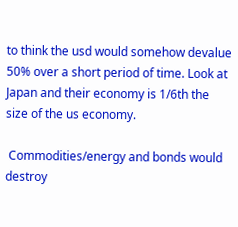to think the usd would somehow devalue 50% over a short period of time. Look at Japan and their economy is 1/6th the size of the us economy.

 Commodities/energy and bonds would destroy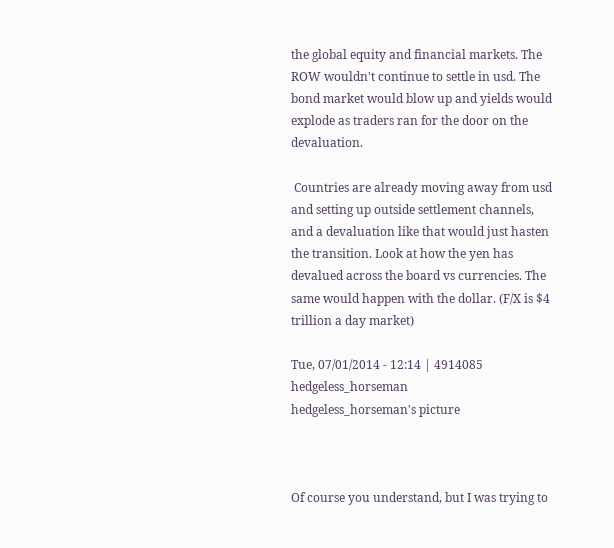the global equity and financial markets. The ROW wouldn't continue to settle in usd. The bond market would blow up and yields would explode as traders ran for the door on the devaluation.

 Countries are already moving away from usd and setting up outside settlement channels, and a devaluation like that would just hasten the transition. Look at how the yen has devalued across the board vs currencies. The same would happen with the dollar. (F/X is $4 trillion a day market)

Tue, 07/01/2014 - 12:14 | 4914085 hedgeless_horseman
hedgeless_horseman's picture



Of course you understand, but I was trying to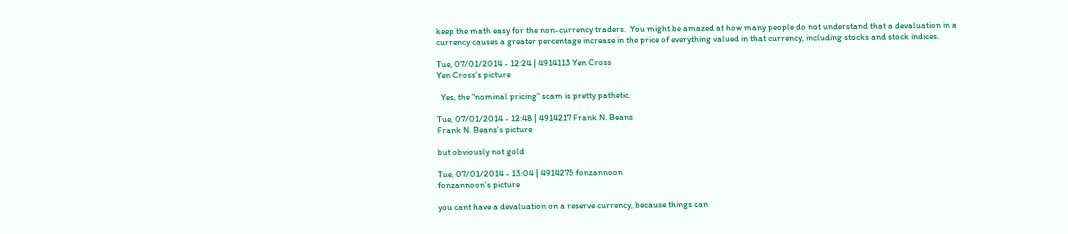keep the math easy for the non-currency traders.  You might be amazed at how many people do not understand that a devaluation in a currency causes a greater percentage increase in the price of everything valued in that currency, including stocks and stock indices.

Tue, 07/01/2014 - 12:24 | 4914113 Yen Cross
Yen Cross's picture

  Yes, the "nominal pricing" scam is pretty pathetic.

Tue, 07/01/2014 - 12:48 | 4914217 Frank N. Beans
Frank N. Beans's picture

but obviously not gold

Tue, 07/01/2014 - 13:04 | 4914275 fonzannoon
fonzannoon's picture

you cant have a devaluation on a reserve currency, because things can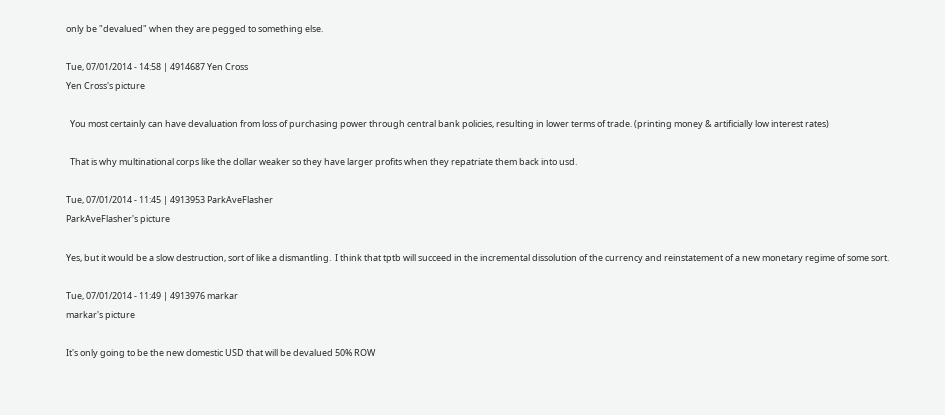only be "devalued" when they are pegged to something else.

Tue, 07/01/2014 - 14:58 | 4914687 Yen Cross
Yen Cross's picture

  You most certainly can have devaluation from loss of purchasing power through central bank policies, resulting in lower terms of trade. (printing money & artificially low interest rates)

  That is why multinational corps like the dollar weaker so they have larger profits when they repatriate them back into usd.

Tue, 07/01/2014 - 11:45 | 4913953 ParkAveFlasher
ParkAveFlasher's picture

Yes, but it would be a slow destruction, sort of like a dismantling.  I think that tptb will succeed in the incremental dissolution of the currency and reinstatement of a new monetary regime of some sort.

Tue, 07/01/2014 - 11:49 | 4913976 markar
markar's picture

It's only going to be the new domestic USD that will be devalued 50% ROW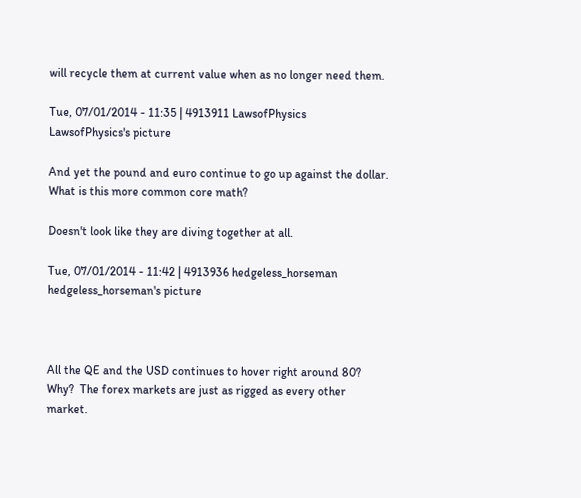will recycle them at current value when as no longer need them.

Tue, 07/01/2014 - 11:35 | 4913911 LawsofPhysics
LawsofPhysics's picture

And yet the pound and euro continue to go up against the dollar.  What is this more common core math?

Doesn't look like they are diving together at all.

Tue, 07/01/2014 - 11:42 | 4913936 hedgeless_horseman
hedgeless_horseman's picture



All the QE and the USD continues to hover right around 80? Why?  The forex markets are just as rigged as every other market.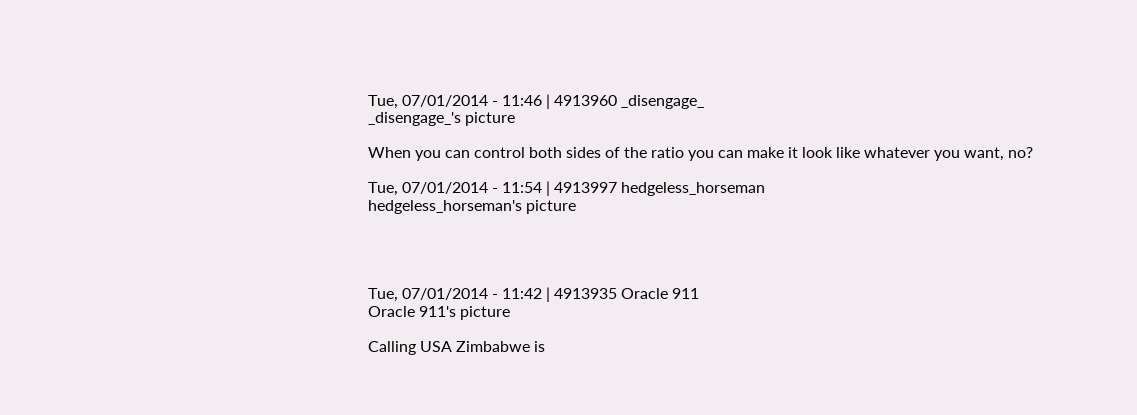Tue, 07/01/2014 - 11:46 | 4913960 _disengage_
_disengage_'s picture

When you can control both sides of the ratio you can make it look like whatever you want, no?

Tue, 07/01/2014 - 11:54 | 4913997 hedgeless_horseman
hedgeless_horseman's picture




Tue, 07/01/2014 - 11:42 | 4913935 Oracle 911
Oracle 911's picture

Calling USA Zimbabwe is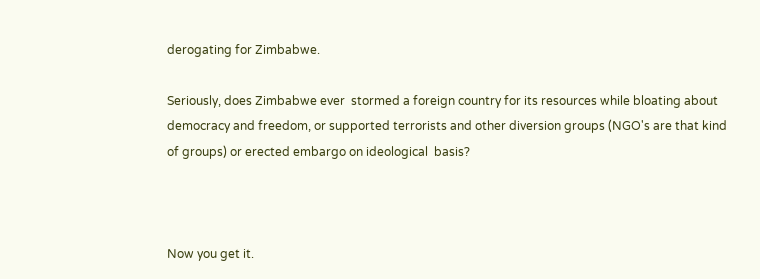derogating for Zimbabwe.

Seriously, does Zimbabwe ever  stormed a foreign country for its resources while bloating about democracy and freedom, or supported terrorists and other diversion groups (NGO's are that kind of groups) or erected embargo on ideological  basis?



Now you get it.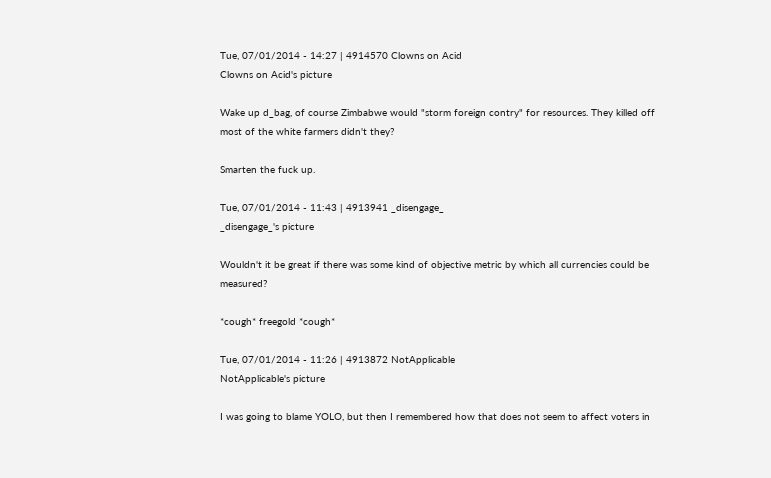Tue, 07/01/2014 - 14:27 | 4914570 Clowns on Acid
Clowns on Acid's picture

Wake up d_bag, of course Zimbabwe would "storm foreign contry" for resources. They killed off most of the white farmers didn't they?

Smarten the fuck up.

Tue, 07/01/2014 - 11:43 | 4913941 _disengage_
_disengage_'s picture

Wouldn't it be great if there was some kind of objective metric by which all currencies could be measured?

*cough* freegold *cough*

Tue, 07/01/2014 - 11:26 | 4913872 NotApplicable
NotApplicable's picture

I was going to blame YOLO, but then I remembered how that does not seem to affect voters in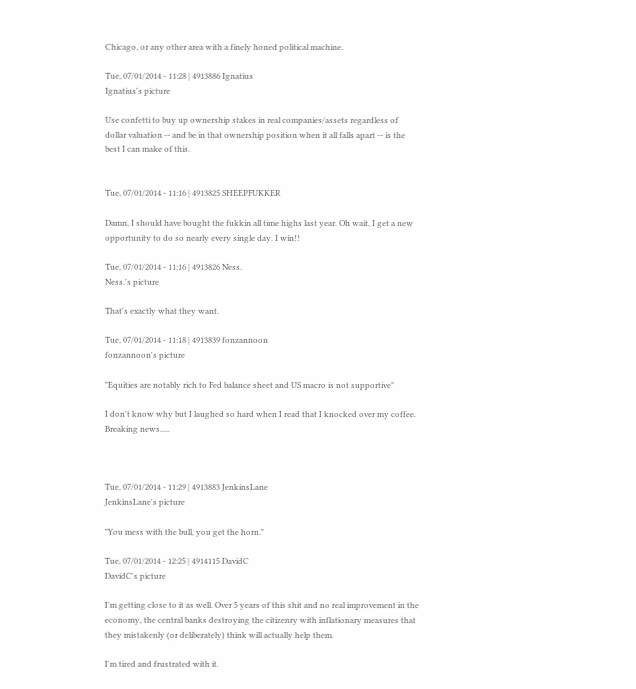Chicago, or any other area with a finely honed political machine.

Tue, 07/01/2014 - 11:28 | 4913886 Ignatius
Ignatius's picture

Use confetti to buy up ownership stakes in real companies/assets regardless of dollar valuation -- and be in that ownership position when it all falls apart -- is the best I can make of this.


Tue, 07/01/2014 - 11:16 | 4913825 SHEEPFUKKER

Damn, I should have bought the fukkin all time highs last year. Oh wait, I get a new opportunity to do so nearly every single day. I win!!

Tue, 07/01/2014 - 11:16 | 4913826 Ness.
Ness.'s picture

That's exactly what they want.

Tue, 07/01/2014 - 11:18 | 4913839 fonzannoon
fonzannoon's picture

"Equities are notably rich to Fed balance sheet and US macro is not supportive"

I don't know why but I laughed so hard when I read that I knocked over my coffee. Breaking news.....



Tue, 07/01/2014 - 11:29 | 4913883 JenkinsLane
JenkinsLane's picture

"You mess with the bull, you get the horn."

Tue, 07/01/2014 - 12:25 | 4914115 DavidC
DavidC's picture

I'm getting close to it as well. Over 5 years of this shit and no real improvement in the economy, the central banks destroying the citizenry with inflationary measures that they mistakenly (or deliberately) think will actually help them.

I'm tired and frustrated with it.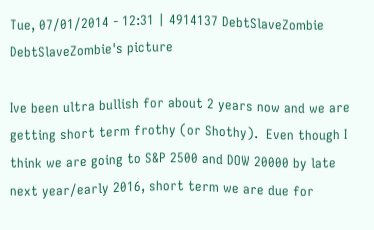Tue, 07/01/2014 - 12:31 | 4914137 DebtSlaveZombie
DebtSlaveZombie's picture

Ive been ultra bullish for about 2 years now and we are getting short term frothy (or Shothy).  Even though I think we are going to S&P 2500 and DOW 20000 by late next year/early 2016, short term we are due for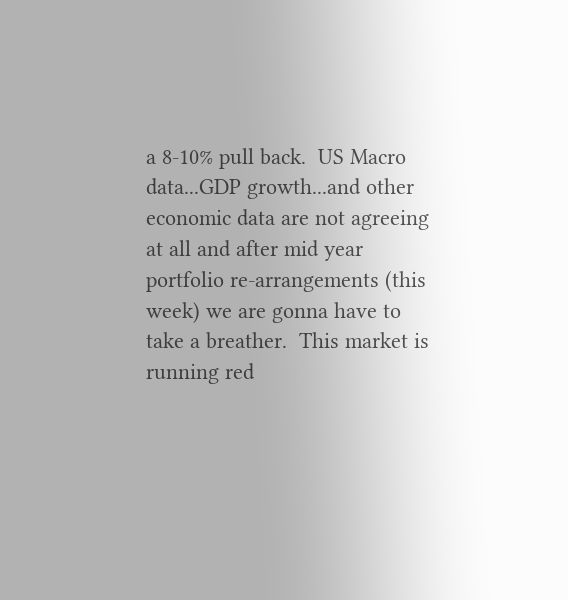a 8-10% pull back.  US Macro data...GDP growth...and other economic data are not agreeing at all and after mid year portfolio re-arrangements (this week) we are gonna have to take a breather.  This market is running red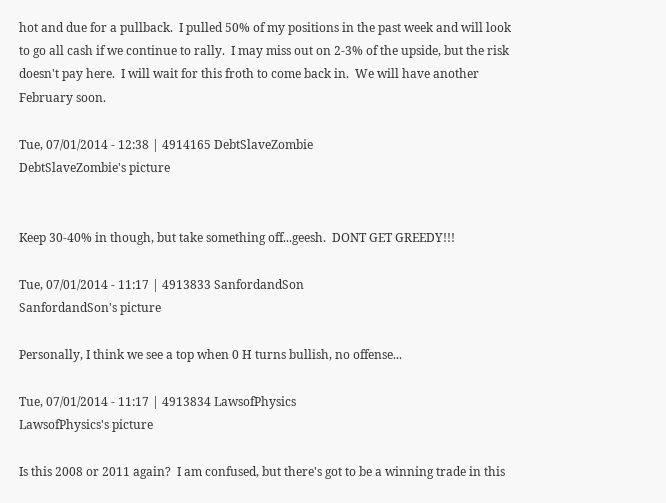hot and due for a pullback.  I pulled 50% of my positions in the past week and will look to go all cash if we continue to rally.  I may miss out on 2-3% of the upside, but the risk doesn't pay here.  I will wait for this froth to come back in.  We will have another February soon.

Tue, 07/01/2014 - 12:38 | 4914165 DebtSlaveZombie
DebtSlaveZombie's picture


Keep 30-40% in though, but take something off...geesh.  DONT GET GREEDY!!!

Tue, 07/01/2014 - 11:17 | 4913833 SanfordandSon
SanfordandSon's picture

Personally, I think we see a top when 0 H turns bullish, no offense...

Tue, 07/01/2014 - 11:17 | 4913834 LawsofPhysics
LawsofPhysics's picture

Is this 2008 or 2011 again?  I am confused, but there's got to be a winning trade in this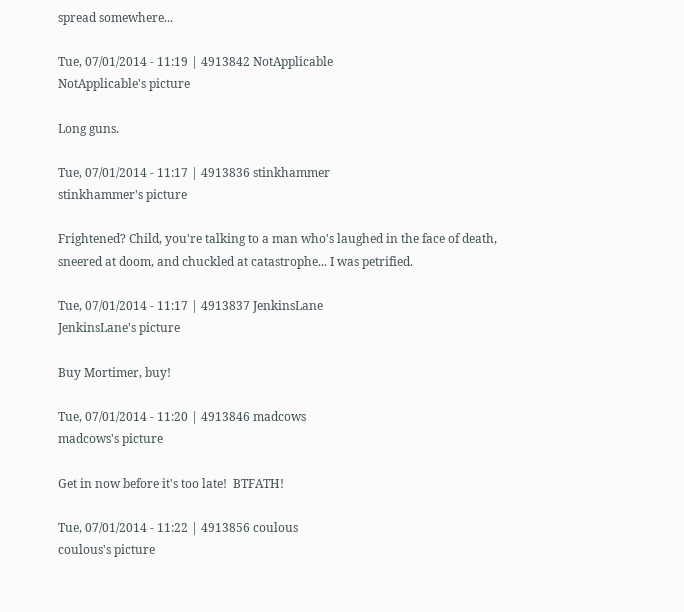spread somewhere...

Tue, 07/01/2014 - 11:19 | 4913842 NotApplicable
NotApplicable's picture

Long guns.

Tue, 07/01/2014 - 11:17 | 4913836 stinkhammer
stinkhammer's picture

Frightened? Child, you're talking to a man who's laughed in the face of death, sneered at doom, and chuckled at catastrophe... I was petrified.

Tue, 07/01/2014 - 11:17 | 4913837 JenkinsLane
JenkinsLane's picture

Buy Mortimer, buy!

Tue, 07/01/2014 - 11:20 | 4913846 madcows
madcows's picture

Get in now before it's too late!  BTFATH!

Tue, 07/01/2014 - 11:22 | 4913856 coulous
coulous's picture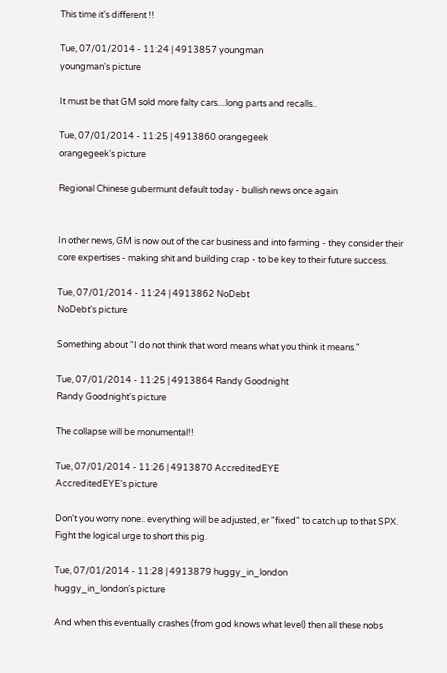This time it's different !!

Tue, 07/01/2014 - 11:24 | 4913857 youngman
youngman's picture

It must be that GM sold more falty cars....long parts and recalls..

Tue, 07/01/2014 - 11:25 | 4913860 orangegeek
orangegeek's picture

Regional Chinese gubermunt default today - bullish news once again


In other news, GM is now out of the car business and into farming - they consider their core expertises - making shit and building crap - to be key to their future success.

Tue, 07/01/2014 - 11:24 | 4913862 NoDebt
NoDebt's picture

Something about "I do not think that word means what you think it means."

Tue, 07/01/2014 - 11:25 | 4913864 Randy Goodnight
Randy Goodnight's picture

The collapse will be monumental!!

Tue, 07/01/2014 - 11:26 | 4913870 AccreditedEYE
AccreditedEYE's picture

Don't you worry none.. everything will be adjusted, er "fixed" to catch up to that SPX. Fight the logical urge to short this pig.

Tue, 07/01/2014 - 11:28 | 4913879 huggy_in_london
huggy_in_london's picture

And when this eventually crashes (from god knows what level) then all these nobs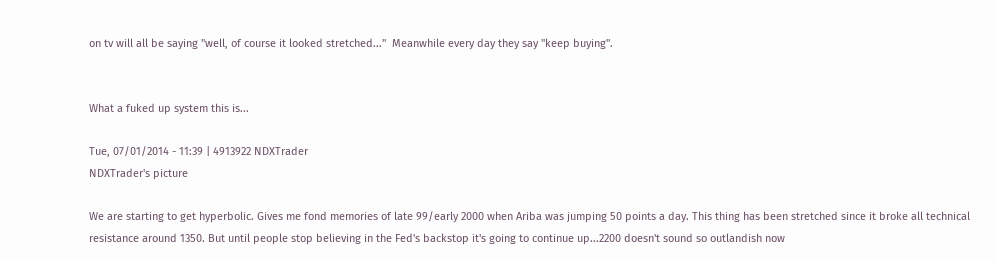on tv will all be saying "well, of course it looked stretched..."  Meanwhile every day they say "keep buying".


What a fuked up system this is...

Tue, 07/01/2014 - 11:39 | 4913922 NDXTrader
NDXTrader's picture

We are starting to get hyperbolic. Gives me fond memories of late 99/early 2000 when Ariba was jumping 50 points a day. This thing has been stretched since it broke all technical resistance around 1350. But until people stop believing in the Fed's backstop it's going to continue up...2200 doesn't sound so outlandish now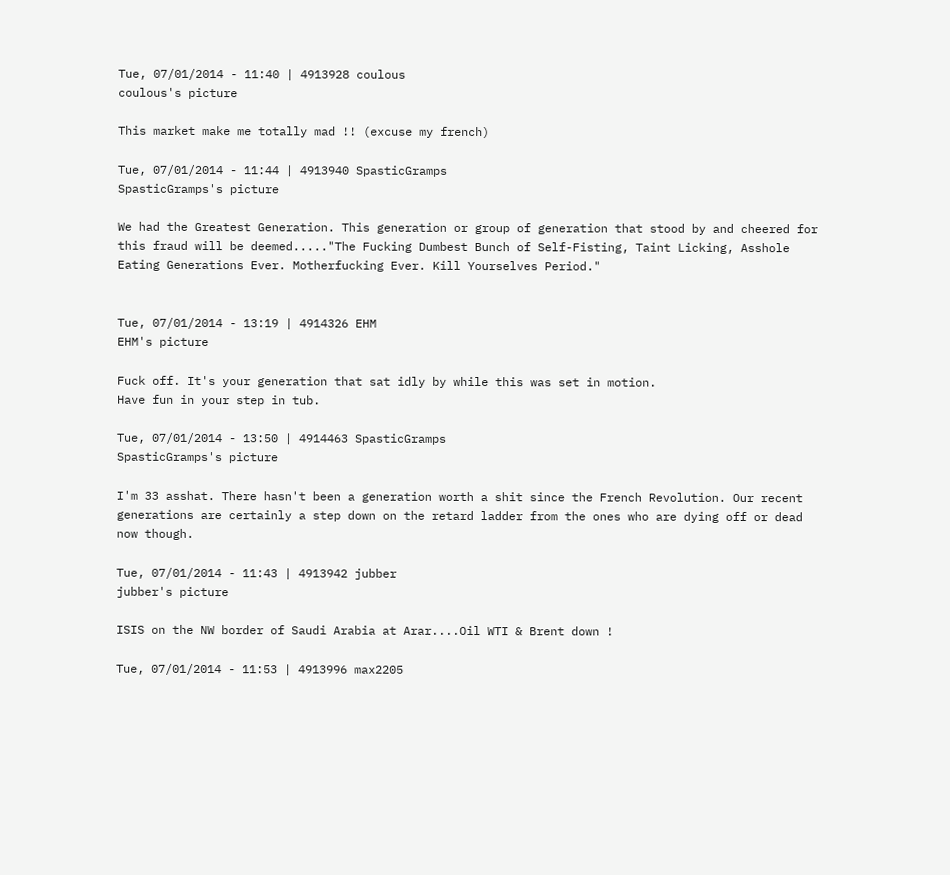Tue, 07/01/2014 - 11:40 | 4913928 coulous
coulous's picture

This market make me totally mad !! (excuse my french)

Tue, 07/01/2014 - 11:44 | 4913940 SpasticGramps
SpasticGramps's picture

We had the Greatest Generation. This generation or group of generation that stood by and cheered for this fraud will be deemed....."The Fucking Dumbest Bunch of Self-Fisting, Taint Licking, Asshole Eating Generations Ever. Motherfucking Ever. Kill Yourselves Period."


Tue, 07/01/2014 - 13:19 | 4914326 EHM
EHM's picture

Fuck off. It's your generation that sat idly by while this was set in motion.
Have fun in your step in tub.

Tue, 07/01/2014 - 13:50 | 4914463 SpasticGramps
SpasticGramps's picture

I'm 33 asshat. There hasn't been a generation worth a shit since the French Revolution. Our recent generations are certainly a step down on the retard ladder from the ones who are dying off or dead now though.

Tue, 07/01/2014 - 11:43 | 4913942 jubber
jubber's picture

ISIS on the NW border of Saudi Arabia at Arar....Oil WTI & Brent down !

Tue, 07/01/2014 - 11:53 | 4913996 max2205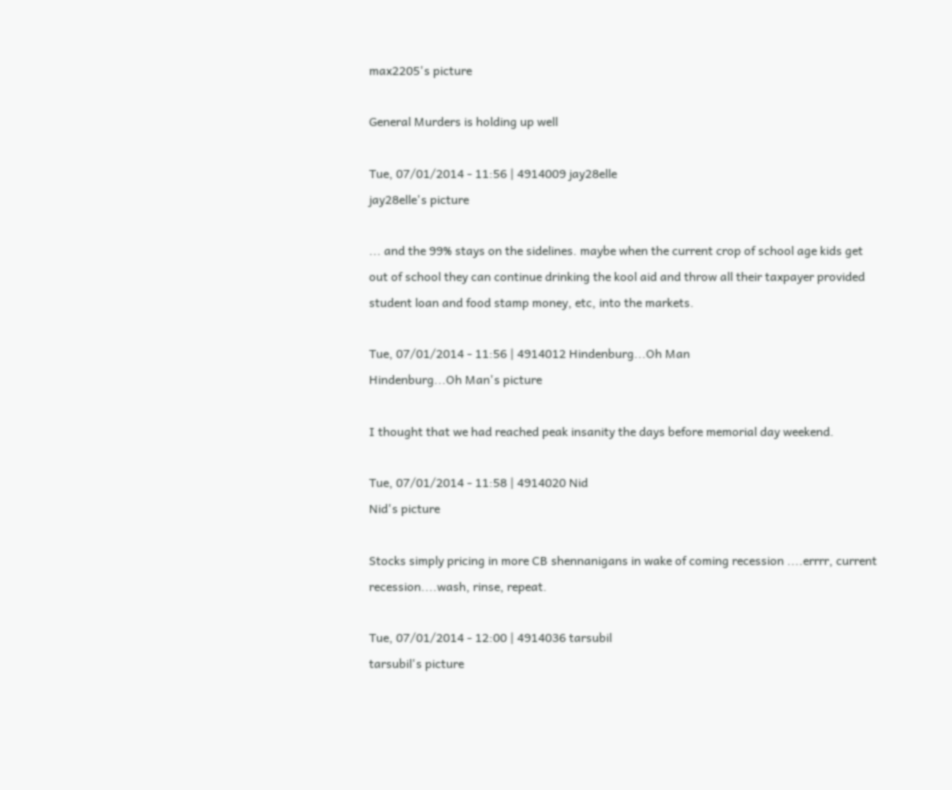max2205's picture

General Murders is holding up well

Tue, 07/01/2014 - 11:56 | 4914009 jay28elle
jay28elle's picture

... and the 99% stays on the sidelines. maybe when the current crop of school age kids get out of school they can continue drinking the kool aid and throw all their taxpayer provided student loan and food stamp money, etc, into the markets.

Tue, 07/01/2014 - 11:56 | 4914012 Hindenburg...Oh Man
Hindenburg...Oh Man's picture

I thought that we had reached peak insanity the days before memorial day weekend.

Tue, 07/01/2014 - 11:58 | 4914020 Nid
Nid's picture

Stocks simply pricing in more CB shennanigans in wake of coming recession ....errrr, current recession....wash, rinse, repeat.

Tue, 07/01/2014 - 12:00 | 4914036 tarsubil
tarsubil's picture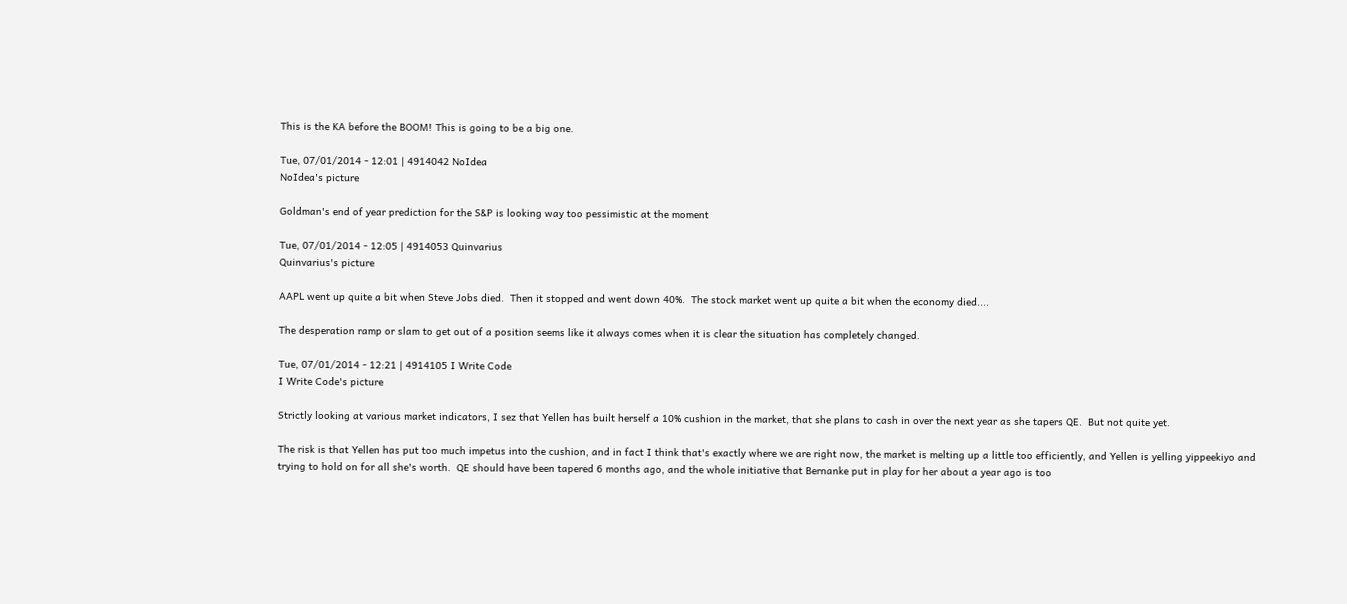This is the KA before the BOOM! This is going to be a big one.

Tue, 07/01/2014 - 12:01 | 4914042 NoIdea
NoIdea's picture

Goldman's end of year prediction for the S&P is looking way too pessimistic at the moment

Tue, 07/01/2014 - 12:05 | 4914053 Quinvarius
Quinvarius's picture

AAPL went up quite a bit when Steve Jobs died.  Then it stopped and went down 40%.  The stock market went up quite a bit when the economy died....

The desperation ramp or slam to get out of a position seems like it always comes when it is clear the situation has completely changed.

Tue, 07/01/2014 - 12:21 | 4914105 I Write Code
I Write Code's picture

Strictly looking at various market indicators, I sez that Yellen has built herself a 10% cushion in the market, that she plans to cash in over the next year as she tapers QE.  But not quite yet.

The risk is that Yellen has put too much impetus into the cushion, and in fact I think that's exactly where we are right now, the market is melting up a little too efficiently, and Yellen is yelling yippeekiyo and trying to hold on for all she's worth.  QE should have been tapered 6 months ago, and the whole initiative that Bernanke put in play for her about a year ago is too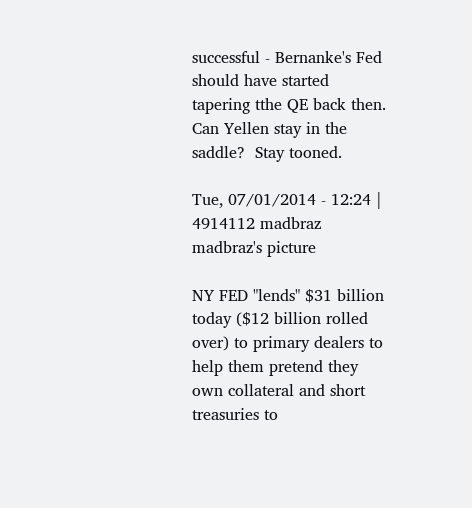successful - Bernanke's Fed should have started tapering tthe QE back then.  Can Yellen stay in the saddle?  Stay tooned.

Tue, 07/01/2014 - 12:24 | 4914112 madbraz
madbraz's picture

NY FED "lends" $31 billion today ($12 billion rolled over) to primary dealers to help them pretend they own collateral and short treasuries to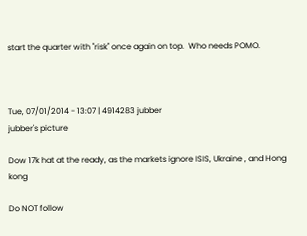start the quarter with "risk" once again on top.  Who needs POMO.



Tue, 07/01/2014 - 13:07 | 4914283 jubber
jubber's picture

Dow 17k hat at the ready, as the markets ignore ISIS, Ukraine , and Hong kong

Do NOT follow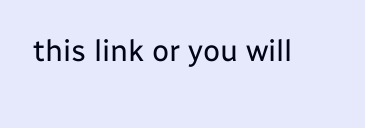this link or you will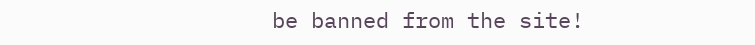be banned from the site!